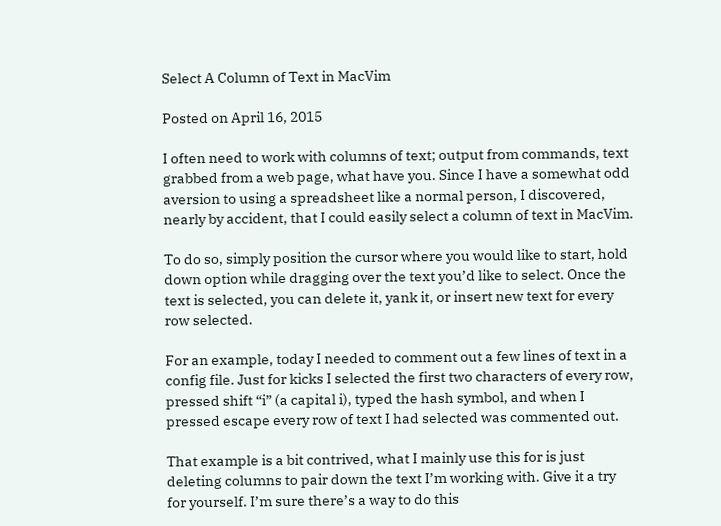Select A Column of Text in MacVim

Posted on April 16, 2015

I often need to work with columns of text; output from commands, text grabbed from a web page, what have you. Since I have a somewhat odd aversion to using a spreadsheet like a normal person, I discovered, nearly by accident, that I could easily select a column of text in MacVim.

To do so, simply position the cursor where you would like to start, hold down option while dragging over the text you’d like to select. Once the text is selected, you can delete it, yank it, or insert new text for every row selected.

For an example, today I needed to comment out a few lines of text in a config file. Just for kicks I selected the first two characters of every row, pressed shift “i” (a capital i), typed the hash symbol, and when I pressed escape every row of text I had selected was commented out.

That example is a bit contrived, what I mainly use this for is just deleting columns to pair down the text I’m working with. Give it a try for yourself. I’m sure there’s a way to do this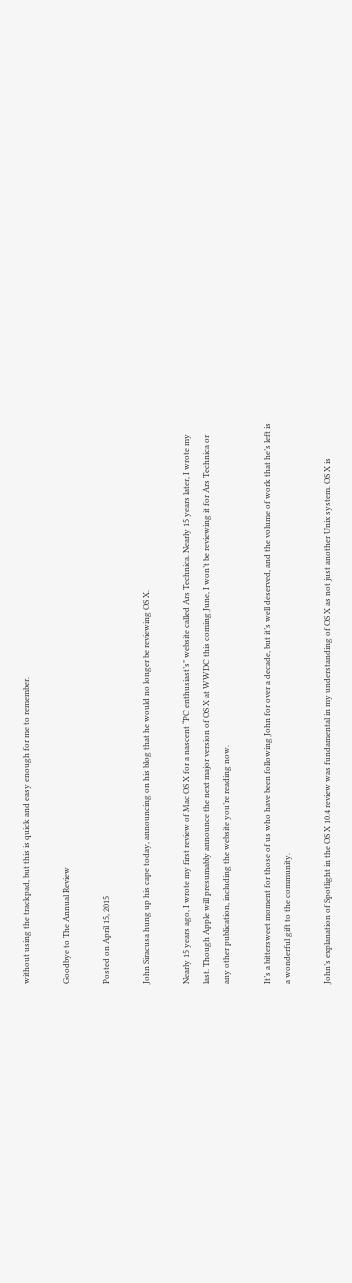without using the trackpad, but this is quick and easy enough for me to remember.

Goodbye to The Annual Review

Posted on April 15, 2015

John Siracusa hung up his cape today, announcing on his blog that he would no longer be reviewing OS X.

Nearly 15 years ago, I wrote my first review of Mac OS X for a nascent “PC enthusiast’s" website called Ars Technica. Nearly 15 years later, I wrote my last. Though Apple will presumably announce the next major version of OS X at WWDC this coming June, I won’t be reviewing it for Ars Technica or any other publication, including the website you’re reading now.

It’s a bittersweet moment for those of us who have been following John for over a decade, but it’s well deserved, and the volume of work that he’s left is a wonderful gift to the community.

John’s explanation of Spotlight in the OS X 10.4 review was fundamental in my understanding of OS X as not just another Unix system. OS X is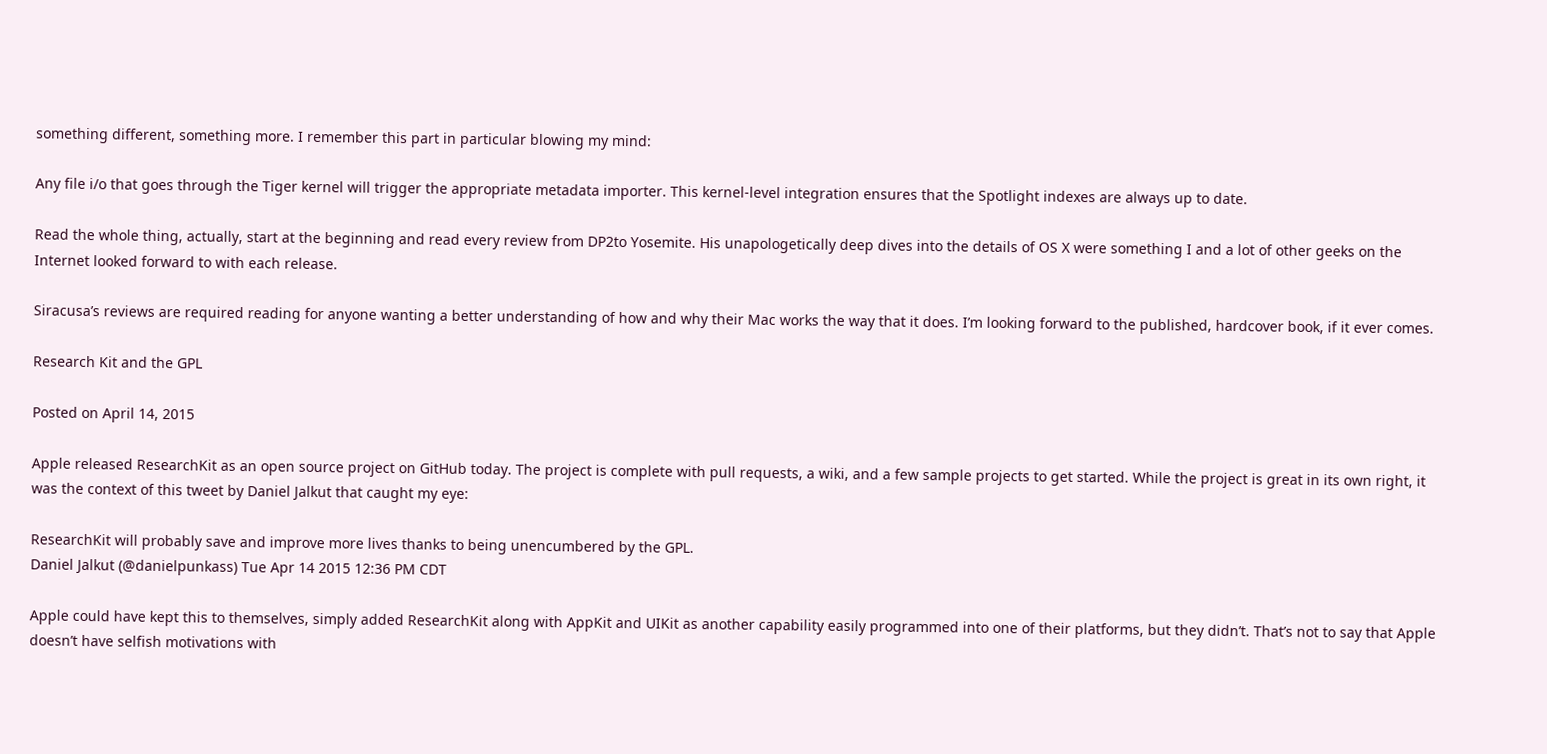something different, something more. I remember this part in particular blowing my mind:

Any file i/o that goes through the Tiger kernel will trigger the appropriate metadata importer. This kernel-level integration ensures that the Spotlight indexes are always up to date.

Read the whole thing, actually, start at the beginning and read every review from DP2to Yosemite. His unapologetically deep dives into the details of OS X were something I and a lot of other geeks on the Internet looked forward to with each release.

Siracusa’s reviews are required reading for anyone wanting a better understanding of how and why their Mac works the way that it does. I’m looking forward to the published, hardcover book, if it ever comes.

Research Kit and the GPL

Posted on April 14, 2015

Apple released ResearchKit as an open source project on GitHub today. The project is complete with pull requests, a wiki, and a few sample projects to get started. While the project is great in its own right, it was the context of this tweet by Daniel Jalkut that caught my eye:

ResearchKit will probably save and improve more lives thanks to being unencumbered by the GPL.
Daniel Jalkut (@danielpunkass) Tue Apr 14 2015 12:36 PM CDT

Apple could have kept this to themselves, simply added ResearchKit along with AppKit and UIKit as another capability easily programmed into one of their platforms, but they didn’t. That’s not to say that Apple doesn’t have selfish motivations with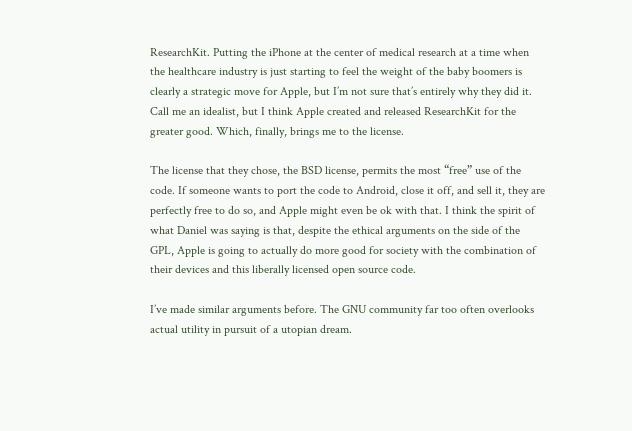ResearchKit. Putting the iPhone at the center of medical research at a time when the healthcare industry is just starting to feel the weight of the baby boomers is clearly a strategic move for Apple, but I’m not sure that’s entirely why they did it. Call me an idealist, but I think Apple created and released ResearchKit for the greater good. Which, finally, brings me to the license.

The license that they chose, the BSD license, permits the most “free” use of the code. If someone wants to port the code to Android, close it off, and sell it, they are perfectly free to do so, and Apple might even be ok with that. I think the spirit of what Daniel was saying is that, despite the ethical arguments on the side of the GPL, Apple is going to actually do more good for society with the combination of their devices and this liberally licensed open source code.

I’ve made similar arguments before. The GNU community far too often overlooks actual utility in pursuit of a utopian dream.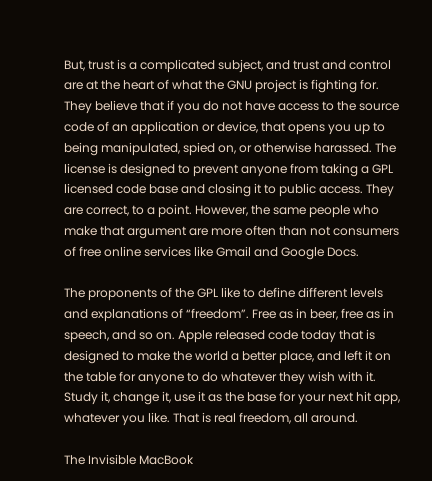But, trust is a complicated subject, and trust and control are at the heart of what the GNU project is fighting for. They believe that if you do not have access to the source code of an application or device, that opens you up to being manipulated, spied on, or otherwise harassed. The license is designed to prevent anyone from taking a GPL licensed code base and closing it to public access. They are correct, to a point. However, the same people who make that argument are more often than not consumers of free online services like Gmail and Google Docs.

The proponents of the GPL like to define different levels and explanations of “freedom”. Free as in beer, free as in speech, and so on. Apple released code today that is designed to make the world a better place, and left it on the table for anyone to do whatever they wish with it. Study it, change it, use it as the base for your next hit app, whatever you like. That is real freedom, all around.

The Invisible MacBook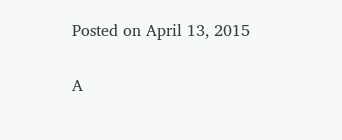Posted on April 13, 2015

A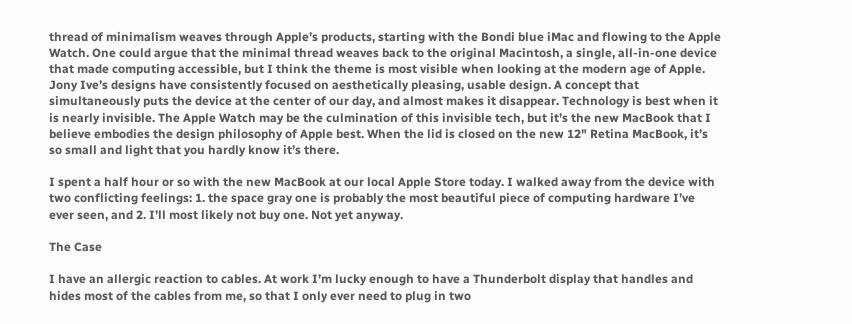thread of minimalism weaves through Apple’s products, starting with the Bondi blue iMac and flowing to the Apple Watch. One could argue that the minimal thread weaves back to the original Macintosh, a single, all-in-one device that made computing accessible, but I think the theme is most visible when looking at the modern age of Apple. Jony Ive’s designs have consistently focused on aesthetically pleasing, usable design. A concept that simultaneously puts the device at the center of our day, and almost makes it disappear. Technology is best when it is nearly invisible. The Apple Watch may be the culmination of this invisible tech, but it’s the new MacBook that I believe embodies the design philosophy of Apple best. When the lid is closed on the new 12" Retina MacBook, it’s so small and light that you hardly know it’s there.

I spent a half hour or so with the new MacBook at our local Apple Store today. I walked away from the device with two conflicting feelings: 1. the space gray one is probably the most beautiful piece of computing hardware I’ve ever seen, and 2. I’ll most likely not buy one. Not yet anyway.

The Case

I have an allergic reaction to cables. At work I’m lucky enough to have a Thunderbolt display that handles and hides most of the cables from me, so that I only ever need to plug in two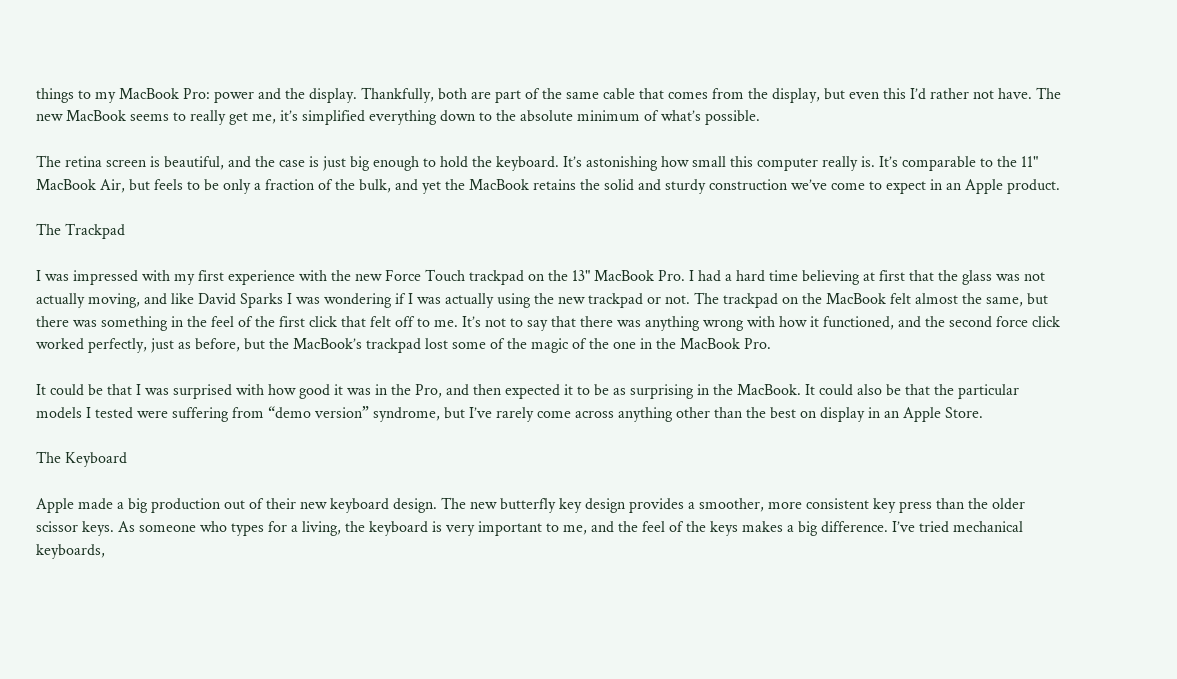things to my MacBook Pro: power and the display. Thankfully, both are part of the same cable that comes from the display, but even this I’d rather not have. The new MacBook seems to really get me, it’s simplified everything down to the absolute minimum of what’s possible.

The retina screen is beautiful, and the case is just big enough to hold the keyboard. It’s astonishing how small this computer really is. It’s comparable to the 11" MacBook Air, but feels to be only a fraction of the bulk, and yet the MacBook retains the solid and sturdy construction we’ve come to expect in an Apple product.

The Trackpad

I was impressed with my first experience with the new Force Touch trackpad on the 13" MacBook Pro. I had a hard time believing at first that the glass was not actually moving, and like David Sparks I was wondering if I was actually using the new trackpad or not. The trackpad on the MacBook felt almost the same, but there was something in the feel of the first click that felt off to me. It’s not to say that there was anything wrong with how it functioned, and the second force click worked perfectly, just as before, but the MacBook’s trackpad lost some of the magic of the one in the MacBook Pro.

It could be that I was surprised with how good it was in the Pro, and then expected it to be as surprising in the MacBook. It could also be that the particular models I tested were suffering from “demo version” syndrome, but I’ve rarely come across anything other than the best on display in an Apple Store.

The Keyboard

Apple made a big production out of their new keyboard design. The new butterfly key design provides a smoother, more consistent key press than the older scissor keys. As someone who types for a living, the keyboard is very important to me, and the feel of the keys makes a big difference. I’ve tried mechanical keyboards,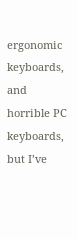ergonomic keyboards, and horrible PC keyboards, but I’ve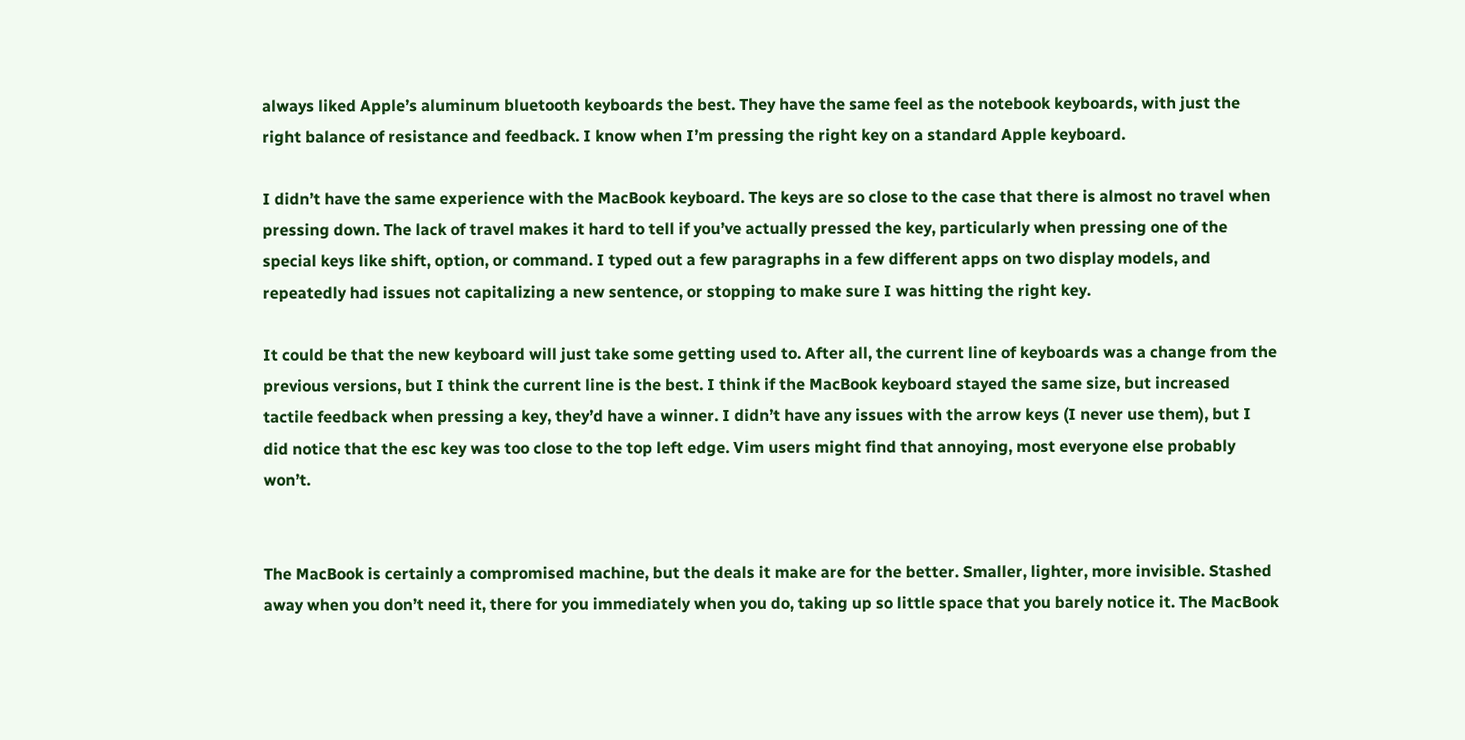always liked Apple’s aluminum bluetooth keyboards the best. They have the same feel as the notebook keyboards, with just the right balance of resistance and feedback. I know when I’m pressing the right key on a standard Apple keyboard.

I didn’t have the same experience with the MacBook keyboard. The keys are so close to the case that there is almost no travel when pressing down. The lack of travel makes it hard to tell if you’ve actually pressed the key, particularly when pressing one of the special keys like shift, option, or command. I typed out a few paragraphs in a few different apps on two display models, and repeatedly had issues not capitalizing a new sentence, or stopping to make sure I was hitting the right key.

It could be that the new keyboard will just take some getting used to. After all, the current line of keyboards was a change from the previous versions, but I think the current line is the best. I think if the MacBook keyboard stayed the same size, but increased tactile feedback when pressing a key, they’d have a winner. I didn’t have any issues with the arrow keys (I never use them), but I did notice that the esc key was too close to the top left edge. Vim users might find that annoying, most everyone else probably won’t.


The MacBook is certainly a compromised machine, but the deals it make are for the better. Smaller, lighter, more invisible. Stashed away when you don’t need it, there for you immediately when you do, taking up so little space that you barely notice it. The MacBook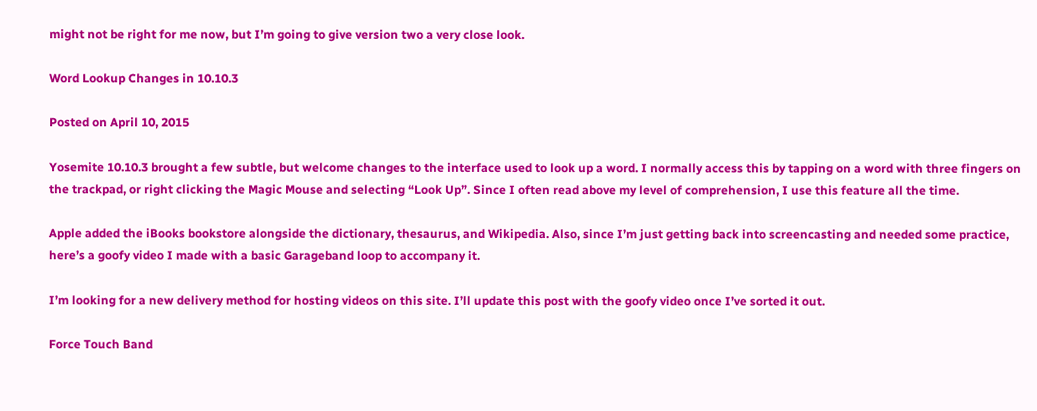might not be right for me now, but I’m going to give version two a very close look.

Word Lookup Changes in 10.10.3

Posted on April 10, 2015

Yosemite 10.10.3 brought a few subtle, but welcome changes to the interface used to look up a word. I normally access this by tapping on a word with three fingers on the trackpad, or right clicking the Magic Mouse and selecting “Look Up”. Since I often read above my level of comprehension, I use this feature all the time.

Apple added the iBooks bookstore alongside the dictionary, thesaurus, and Wikipedia. Also, since I’m just getting back into screencasting and needed some practice, here’s a goofy video I made with a basic Garageband loop to accompany it.

I’m looking for a new delivery method for hosting videos on this site. I’ll update this post with the goofy video once I’ve sorted it out.

Force Touch Band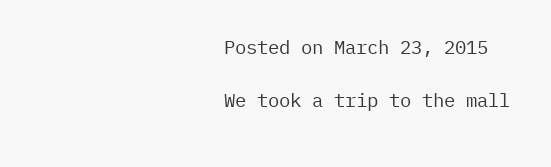Posted on March 23, 2015

We took a trip to the mall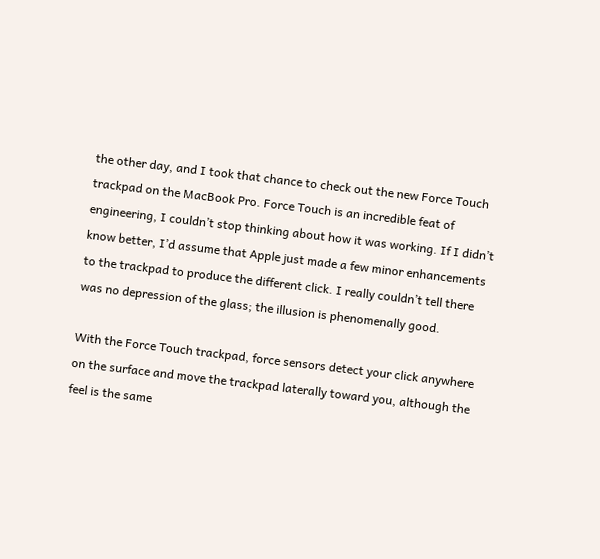the other day, and I took that chance to check out the new Force Touch trackpad on the MacBook Pro. Force Touch is an incredible feat of engineering, I couldn’t stop thinking about how it was working. If I didn’t know better, I’d assume that Apple just made a few minor enhancements to the trackpad to produce the different click. I really couldn’t tell there was no depression of the glass; the illusion is phenomenally good.

With the Force Touch trackpad, force sensors detect your click anywhere on the surface and move the trackpad laterally toward you, although the feel is the same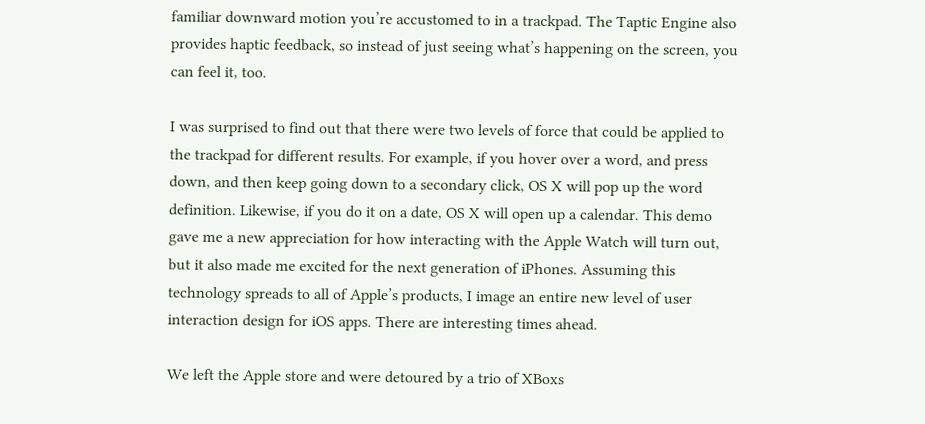familiar downward motion you’re accustomed to in a trackpad. The Taptic Engine also provides haptic feedback, so instead of just seeing what’s happening on the screen, you can feel it, too.

I was surprised to find out that there were two levels of force that could be applied to the trackpad for different results. For example, if you hover over a word, and press down, and then keep going down to a secondary click, OS X will pop up the word definition. Likewise, if you do it on a date, OS X will open up a calendar. This demo gave me a new appreciation for how interacting with the Apple Watch will turn out, but it also made me excited for the next generation of iPhones. Assuming this technology spreads to all of Apple’s products, I image an entire new level of user interaction design for iOS apps. There are interesting times ahead.

We left the Apple store and were detoured by a trio of XBoxs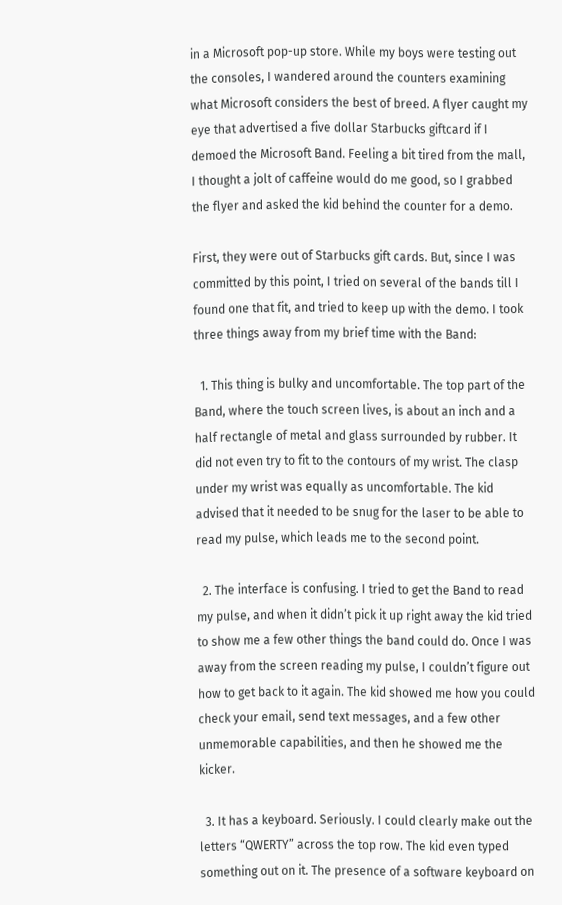in a Microsoft pop-up store. While my boys were testing out the consoles, I wandered around the counters examining what Microsoft considers the best of breed. A flyer caught my eye that advertised a five dollar Starbucks giftcard if I demoed the Microsoft Band. Feeling a bit tired from the mall, I thought a jolt of caffeine would do me good, so I grabbed the flyer and asked the kid behind the counter for a demo.

First, they were out of Starbucks gift cards. But, since I was committed by this point, I tried on several of the bands till I found one that fit, and tried to keep up with the demo. I took three things away from my brief time with the Band:

  1. This thing is bulky and uncomfortable. The top part of the Band, where the touch screen lives, is about an inch and a half rectangle of metal and glass surrounded by rubber. It did not even try to fit to the contours of my wrist. The clasp under my wrist was equally as uncomfortable. The kid advised that it needed to be snug for the laser to be able to read my pulse, which leads me to the second point.

  2. The interface is confusing. I tried to get the Band to read my pulse, and when it didn’t pick it up right away the kid tried to show me a few other things the band could do. Once I was away from the screen reading my pulse, I couldn’t figure out how to get back to it again. The kid showed me how you could check your email, send text messages, and a few other unmemorable capabilities, and then he showed me the kicker.

  3. It has a keyboard. Seriously. I could clearly make out the letters “QWERTY” across the top row. The kid even typed something out on it. The presence of a software keyboard on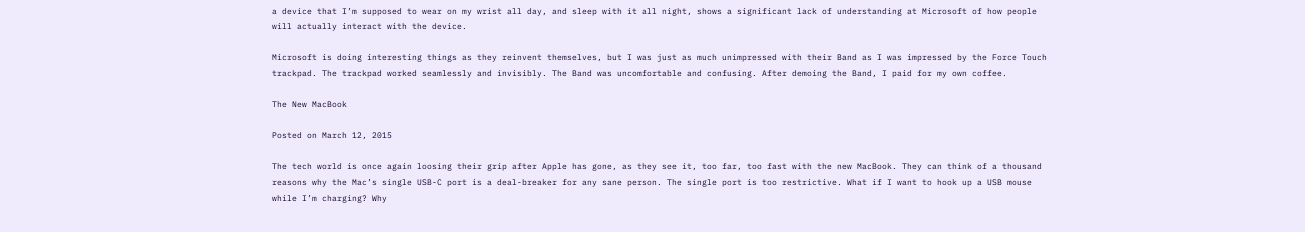a device that I’m supposed to wear on my wrist all day, and sleep with it all night, shows a significant lack of understanding at Microsoft of how people will actually interact with the device.

Microsoft is doing interesting things as they reinvent themselves, but I was just as much unimpressed with their Band as I was impressed by the Force Touch trackpad. The trackpad worked seamlessly and invisibly. The Band was uncomfortable and confusing. After demoing the Band, I paid for my own coffee.

The New MacBook

Posted on March 12, 2015

The tech world is once again loosing their grip after Apple has gone, as they see it, too far, too fast with the new MacBook. They can think of a thousand reasons why the Mac’s single USB-C port is a deal-breaker for any sane person. The single port is too restrictive. What if I want to hook up a USB mouse while I’m charging? Why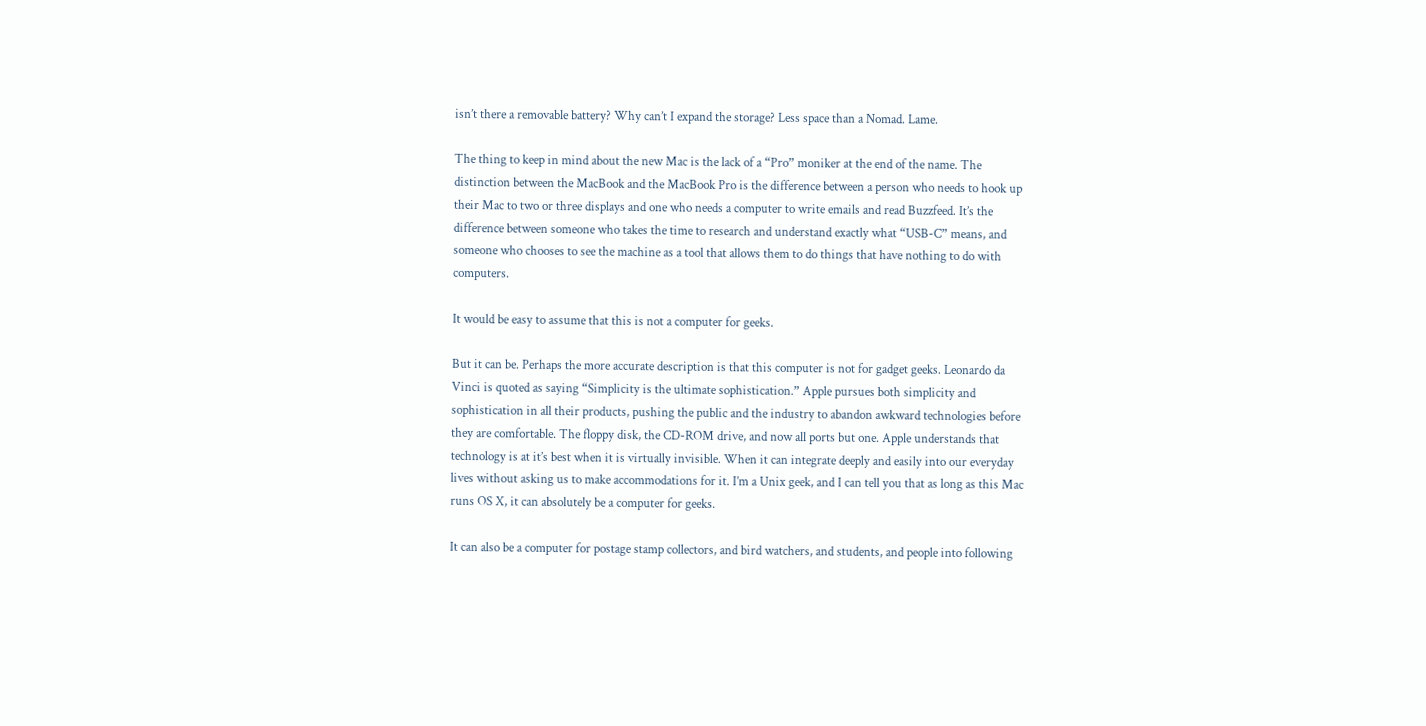isn’t there a removable battery? Why can’t I expand the storage? Less space than a Nomad. Lame.

The thing to keep in mind about the new Mac is the lack of a “Pro” moniker at the end of the name. The distinction between the MacBook and the MacBook Pro is the difference between a person who needs to hook up their Mac to two or three displays and one who needs a computer to write emails and read Buzzfeed. It’s the difference between someone who takes the time to research and understand exactly what “USB-C” means, and someone who chooses to see the machine as a tool that allows them to do things that have nothing to do with computers.

It would be easy to assume that this is not a computer for geeks.

But it can be. Perhaps the more accurate description is that this computer is not for gadget geeks. Leonardo da Vinci is quoted as saying “Simplicity is the ultimate sophistication.” Apple pursues both simplicity and sophistication in all their products, pushing the public and the industry to abandon awkward technologies before they are comfortable. The floppy disk, the CD-ROM drive, and now all ports but one. Apple understands that technology is at it’s best when it is virtually invisible. When it can integrate deeply and easily into our everyday lives without asking us to make accommodations for it. I’m a Unix geek, and I can tell you that as long as this Mac runs OS X, it can absolutely be a computer for geeks.

It can also be a computer for postage stamp collectors, and bird watchers, and students, and people into following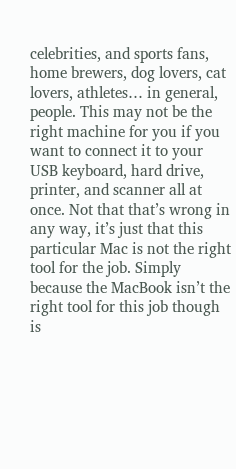celebrities, and sports fans, home brewers, dog lovers, cat lovers, athletes… in general, people. This may not be the right machine for you if you want to connect it to your USB keyboard, hard drive, printer, and scanner all at once. Not that that’s wrong in any way, it’s just that this particular Mac is not the right tool for the job. Simply because the MacBook isn’t the right tool for this job though is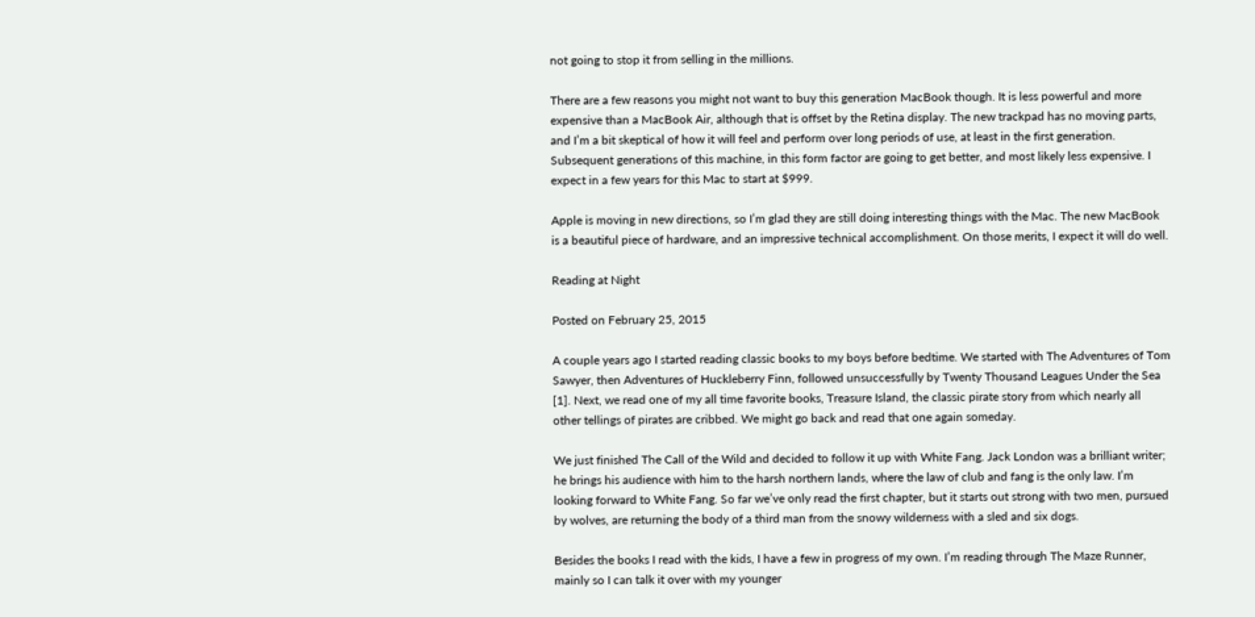not going to stop it from selling in the millions.

There are a few reasons you might not want to buy this generation MacBook though. It is less powerful and more expensive than a MacBook Air, although that is offset by the Retina display. The new trackpad has no moving parts, and I’m a bit skeptical of how it will feel and perform over long periods of use, at least in the first generation. Subsequent generations of this machine, in this form factor are going to get better, and most likely less expensive. I expect in a few years for this Mac to start at $999.

Apple is moving in new directions, so I’m glad they are still doing interesting things with the Mac. The new MacBook is a beautiful piece of hardware, and an impressive technical accomplishment. On those merits, I expect it will do well.

Reading at Night

Posted on February 25, 2015

A couple years ago I started reading classic books to my boys before bedtime. We started with The Adventures of Tom Sawyer, then Adventures of Huckleberry Finn, followed unsuccessfully by Twenty Thousand Leagues Under the Sea [1]. Next, we read one of my all time favorite books, Treasure Island, the classic pirate story from which nearly all other tellings of pirates are cribbed. We might go back and read that one again someday.

We just finished The Call of the Wild and decided to follow it up with White Fang. Jack London was a brilliant writer; he brings his audience with him to the harsh northern lands, where the law of club and fang is the only law. I’m looking forward to White Fang. So far we’ve only read the first chapter, but it starts out strong with two men, pursued by wolves, are returning the body of a third man from the snowy wilderness with a sled and six dogs.

Besides the books I read with the kids, I have a few in progress of my own. I’m reading through The Maze Runner, mainly so I can talk it over with my younger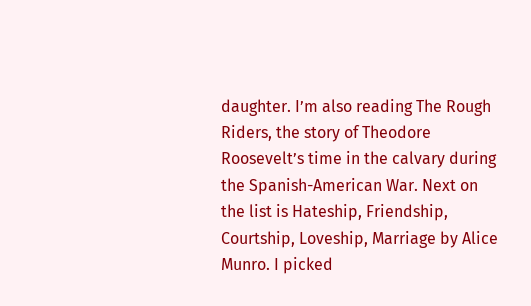daughter. I’m also reading The Rough Riders, the story of Theodore Roosevelt’s time in the calvary during the Spanish-American War. Next on the list is Hateship, Friendship, Courtship, Loveship, Marriage by Alice Munro. I picked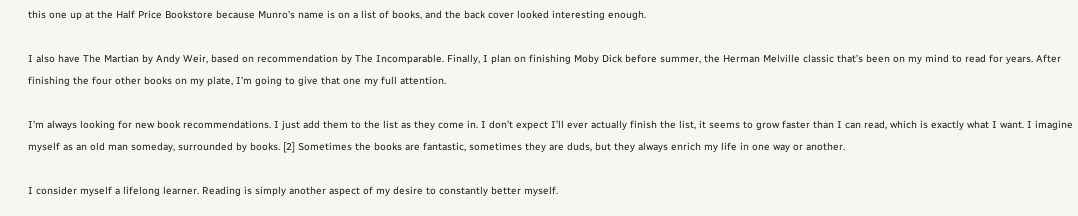this one up at the Half Price Bookstore because Munro’s name is on a list of books, and the back cover looked interesting enough.

I also have The Martian by Andy Weir, based on recommendation by The Incomparable. Finally, I plan on finishing Moby Dick before summer, the Herman Melville classic that’s been on my mind to read for years. After finishing the four other books on my plate, I’m going to give that one my full attention.

I’m always looking for new book recommendations. I just add them to the list as they come in. I don’t expect I’ll ever actually finish the list, it seems to grow faster than I can read, which is exactly what I want. I imagine myself as an old man someday, surrounded by books. [2] Sometimes the books are fantastic, sometimes they are duds, but they always enrich my life in one way or another.

I consider myself a lifelong learner. Reading is simply another aspect of my desire to constantly better myself.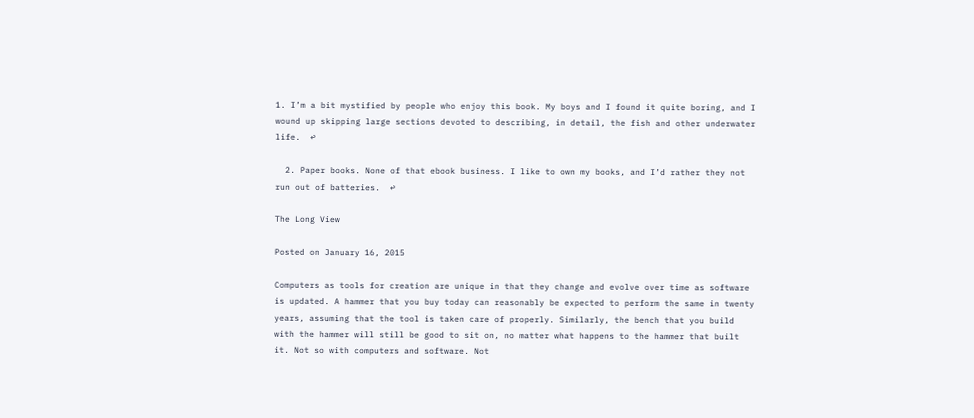1. I’m a bit mystified by people who enjoy this book. My boys and I found it quite boring, and I wound up skipping large sections devoted to describing, in detail, the fish and other underwater life.  ↩

  2. Paper books. None of that ebook business. I like to own my books, and I’d rather they not run out of batteries.  ↩

The Long View

Posted on January 16, 2015

Computers as tools for creation are unique in that they change and evolve over time as software is updated. A hammer that you buy today can reasonably be expected to perform the same in twenty years, assuming that the tool is taken care of properly. Similarly, the bench that you build with the hammer will still be good to sit on, no matter what happens to the hammer that built it. Not so with computers and software. Not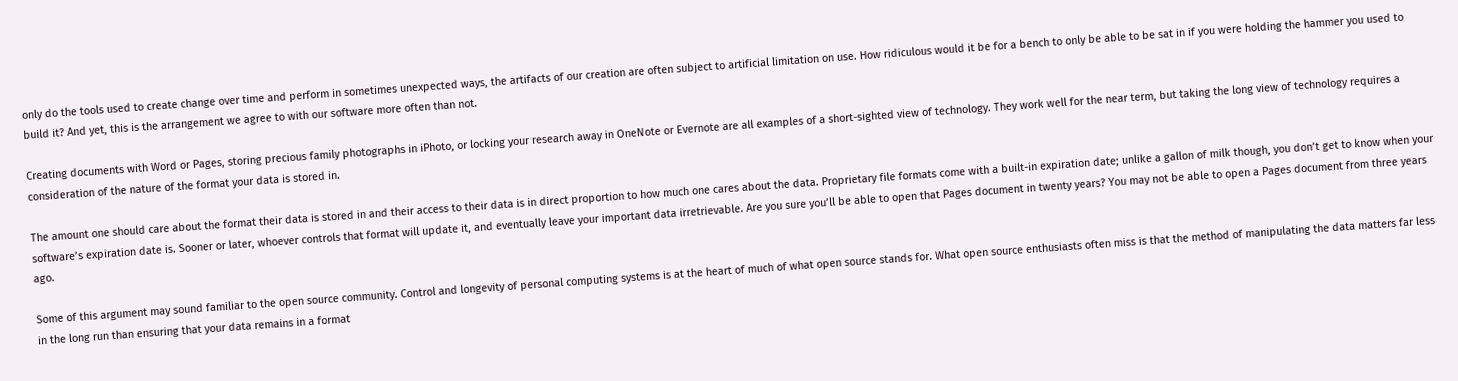only do the tools used to create change over time and perform in sometimes unexpected ways, the artifacts of our creation are often subject to artificial limitation on use. How ridiculous would it be for a bench to only be able to be sat in if you were holding the hammer you used to build it? And yet, this is the arrangement we agree to with our software more often than not.

Creating documents with Word or Pages, storing precious family photographs in iPhoto, or locking your research away in OneNote or Evernote are all examples of a short-sighted view of technology. They work well for the near term, but taking the long view of technology requires a consideration of the nature of the format your data is stored in.

The amount one should care about the format their data is stored in and their access to their data is in direct proportion to how much one cares about the data. Proprietary file formats come with a built-in expiration date; unlike a gallon of milk though, you don’t get to know when your software’s expiration date is. Sooner or later, whoever controls that format will update it, and eventually leave your important data irretrievable. Are you sure you’ll be able to open that Pages document in twenty years? You may not be able to open a Pages document from three years ago.

Some of this argument may sound familiar to the open source community. Control and longevity of personal computing systems is at the heart of much of what open source stands for. What open source enthusiasts often miss is that the method of manipulating the data matters far less in the long run than ensuring that your data remains in a format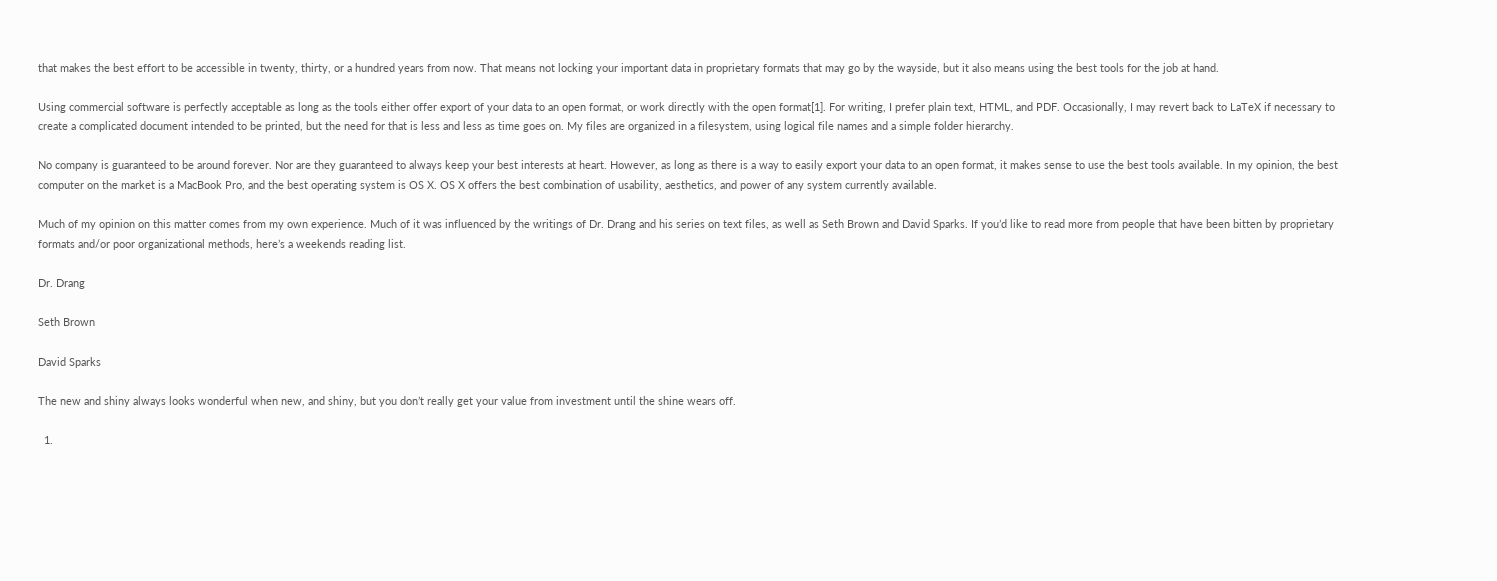that makes the best effort to be accessible in twenty, thirty, or a hundred years from now. That means not locking your important data in proprietary formats that may go by the wayside, but it also means using the best tools for the job at hand.

Using commercial software is perfectly acceptable as long as the tools either offer export of your data to an open format, or work directly with the open format[1]. For writing, I prefer plain text, HTML, and PDF. Occasionally, I may revert back to LaTeX if necessary to create a complicated document intended to be printed, but the need for that is less and less as time goes on. My files are organized in a filesystem, using logical file names and a simple folder hierarchy.

No company is guaranteed to be around forever. Nor are they guaranteed to always keep your best interests at heart. However, as long as there is a way to easily export your data to an open format, it makes sense to use the best tools available. In my opinion, the best computer on the market is a MacBook Pro, and the best operating system is OS X. OS X offers the best combination of usability, aesthetics, and power of any system currently available.

Much of my opinion on this matter comes from my own experience. Much of it was influenced by the writings of Dr. Drang and his series on text files, as well as Seth Brown and David Sparks. If you’d like to read more from people that have been bitten by proprietary formats and/or poor organizational methods, here’s a weekends reading list.

Dr. Drang

Seth Brown

David Sparks

The new and shiny always looks wonderful when new, and shiny, but you don’t really get your value from investment until the shine wears off.

  1.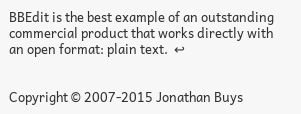BBEdit is the best example of an outstanding commercial product that works directly with an open format: plain text.  ↩


Copyright © 2007-2015 Jonathan Buys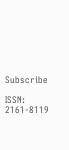Subscribe

ISSN: 2161-8119